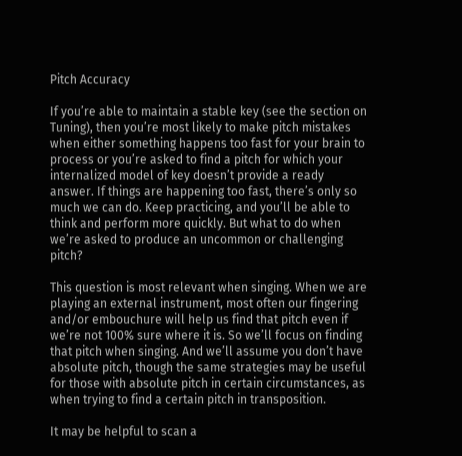Pitch Accuracy

If you’re able to maintain a stable key (see the section on Tuning), then you’re most likely to make pitch mistakes when either something happens too fast for your brain to process or you’re asked to find a pitch for which your internalized model of key doesn’t provide a ready answer. If things are happening too fast, there’s only so much we can do. Keep practicing, and you’ll be able to think and perform more quickly. But what to do when we’re asked to produce an uncommon or challenging pitch?

This question is most relevant when singing. When we are playing an external instrument, most often our fingering and/or embouchure will help us find that pitch even if we’re not 100% sure where it is. So we’ll focus on finding that pitch when singing. And we’ll assume you don’t have absolute pitch, though the same strategies may be useful for those with absolute pitch in certain circumstances, as when trying to find a certain pitch in transposition.

It may be helpful to scan a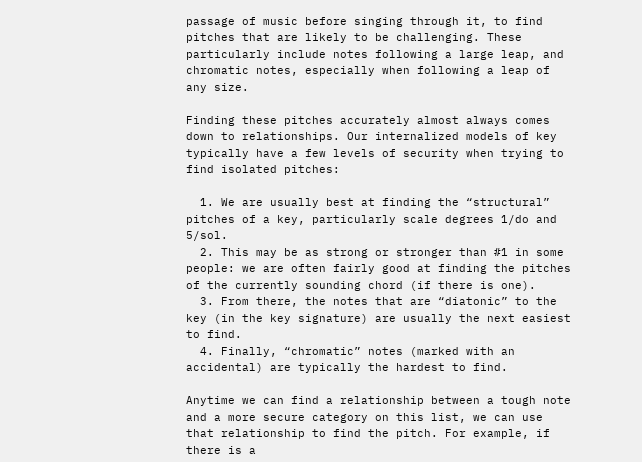passage of music before singing through it, to find pitches that are likely to be challenging. These particularly include notes following a large leap, and chromatic notes, especially when following a leap of any size.

Finding these pitches accurately almost always comes down to relationships. Our internalized models of key typically have a few levels of security when trying to find isolated pitches:

  1. We are usually best at finding the “structural” pitches of a key, particularly scale degrees 1/do and 5/sol.
  2. This may be as strong or stronger than #1 in some people: we are often fairly good at finding the pitches of the currently sounding chord (if there is one).
  3. From there, the notes that are “diatonic” to the key (in the key signature) are usually the next easiest to find.
  4. Finally, “chromatic” notes (marked with an accidental) are typically the hardest to find.

Anytime we can find a relationship between a tough note and a more secure category on this list, we can use that relationship to find the pitch. For example, if there is a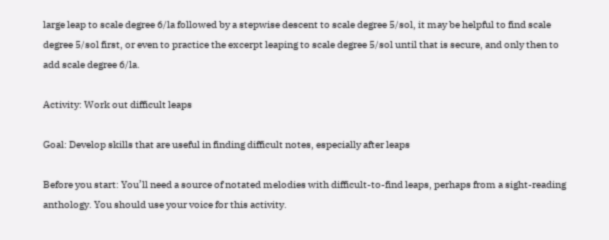large leap to scale degree 6/la followed by a stepwise descent to scale degree 5/sol, it may be helpful to find scale degree 5/sol first, or even to practice the excerpt leaping to scale degree 5/sol until that is secure, and only then to add scale degree 6/la.

Activity: Work out difficult leaps

Goal: Develop skills that are useful in finding difficult notes, especially after leaps

Before you start: You’ll need a source of notated melodies with difficult-to-find leaps, perhaps from a sight-reading anthology. You should use your voice for this activity.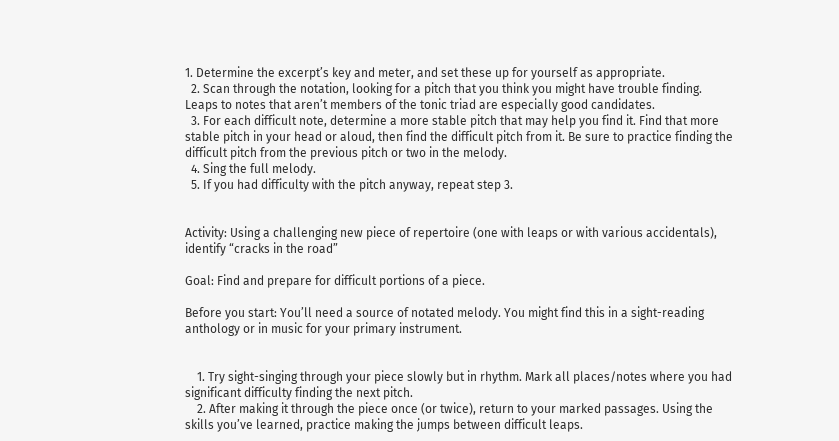1. Determine the excerpt’s key and meter, and set these up for yourself as appropriate.
  2. Scan through the notation, looking for a pitch that you think you might have trouble finding. Leaps to notes that aren’t members of the tonic triad are especially good candidates.
  3. For each difficult note, determine a more stable pitch that may help you find it. Find that more stable pitch in your head or aloud, then find the difficult pitch from it. Be sure to practice finding the difficult pitch from the previous pitch or two in the melody.
  4. Sing the full melody.
  5. If you had difficulty with the pitch anyway, repeat step 3.


Activity: Using a challenging new piece of repertoire (one with leaps or with various accidentals), identify “cracks in the road”

Goal: Find and prepare for difficult portions of a piece.

Before you start: You’ll need a source of notated melody. You might find this in a sight-reading anthology or in music for your primary instrument.


    1. Try sight-singing through your piece slowly but in rhythm. Mark all places/notes where you had significant difficulty finding the next pitch.
    2. After making it through the piece once (or twice), return to your marked passages. Using the skills you’ve learned, practice making the jumps between difficult leaps.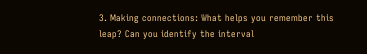3. Making connections: What helps you remember this leap? Can you identify the interval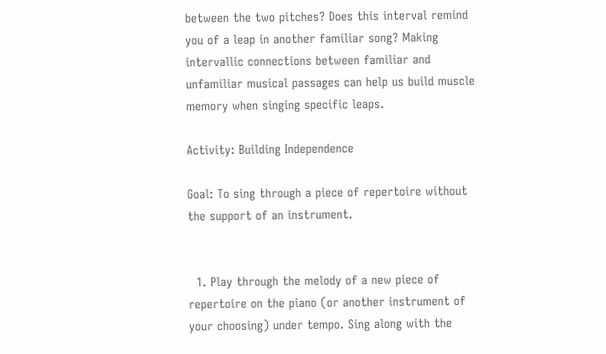between the two pitches? Does this interval remind you of a leap in another familiar song? Making intervallic connections between familiar and unfamiliar musical passages can help us build muscle memory when singing specific leaps.

Activity: Building Independence

Goal: To sing through a piece of repertoire without the support of an instrument.


  1. Play through the melody of a new piece of repertoire on the piano (or another instrument of your choosing) under tempo. Sing along with the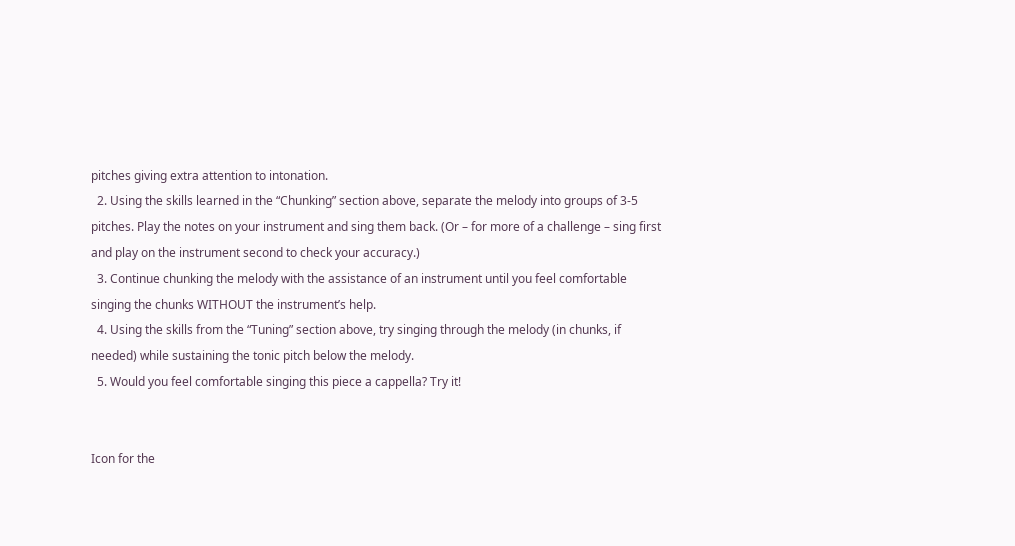pitches giving extra attention to intonation.
  2. Using the skills learned in the “Chunking” section above, separate the melody into groups of 3-5 pitches. Play the notes on your instrument and sing them back. (Or – for more of a challenge – sing first and play on the instrument second to check your accuracy.)
  3. Continue chunking the melody with the assistance of an instrument until you feel comfortable singing the chunks WITHOUT the instrument’s help.
  4. Using the skills from the “Tuning” section above, try singing through the melody (in chunks, if needed) while sustaining the tonic pitch below the melody.
  5. Would you feel comfortable singing this piece a cappella? Try it!


Icon for the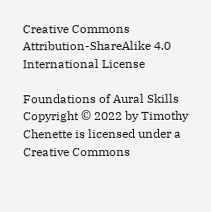Creative Commons Attribution-ShareAlike 4.0 International License

Foundations of Aural Skills Copyright © 2022 by Timothy Chenette is licensed under a Creative Commons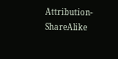Attribution-ShareAlike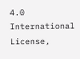4.0 International License,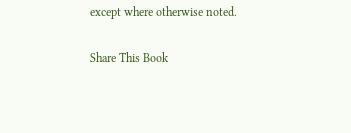except where otherwise noted.

Share This Book